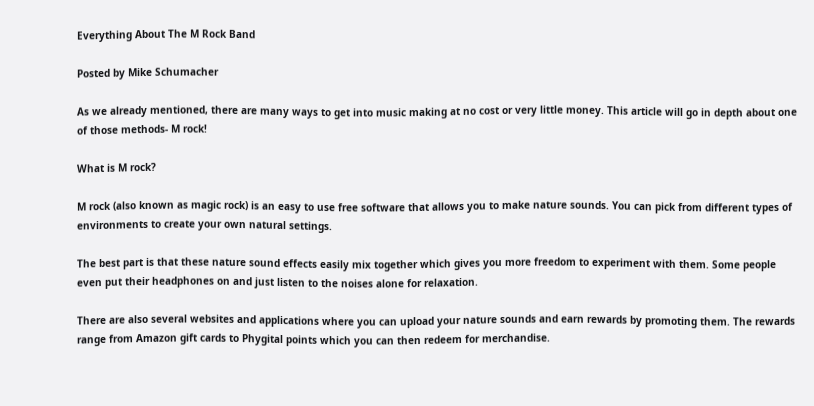Everything About The M Rock Band

Posted by Mike Schumacher

As we already mentioned, there are many ways to get into music making at no cost or very little money. This article will go in depth about one of those methods- M rock!

What is M rock?

M rock (also known as magic rock) is an easy to use free software that allows you to make nature sounds. You can pick from different types of environments to create your own natural settings.

The best part is that these nature sound effects easily mix together which gives you more freedom to experiment with them. Some people even put their headphones on and just listen to the noises alone for relaxation.

There are also several websites and applications where you can upload your nature sounds and earn rewards by promoting them. The rewards range from Amazon gift cards to Phygital points which you can then redeem for merchandise.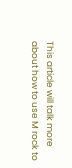This article will talk more about how to use M rock to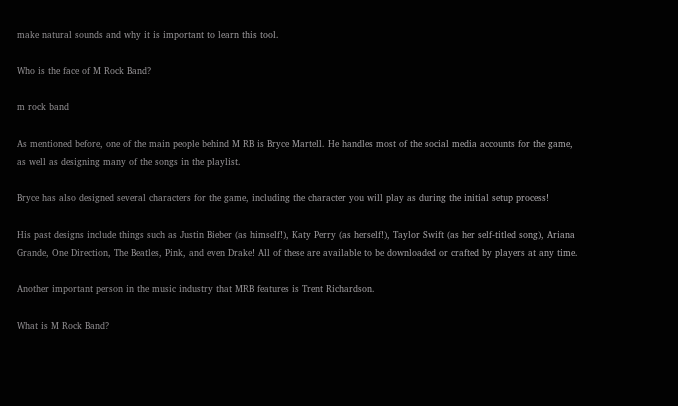make natural sounds and why it is important to learn this tool.

Who is the face of M Rock Band?

m rock band

As mentioned before, one of the main people behind M RB is Bryce Martell. He handles most of the social media accounts for the game, as well as designing many of the songs in the playlist.

Bryce has also designed several characters for the game, including the character you will play as during the initial setup process!

His past designs include things such as Justin Bieber (as himself!), Katy Perry (as herself!), Taylor Swift (as her self-titled song), Ariana Grande, One Direction, The Beatles, Pink, and even Drake! All of these are available to be downloaded or crafted by players at any time.

Another important person in the music industry that MRB features is Trent Richardson.

What is M Rock Band?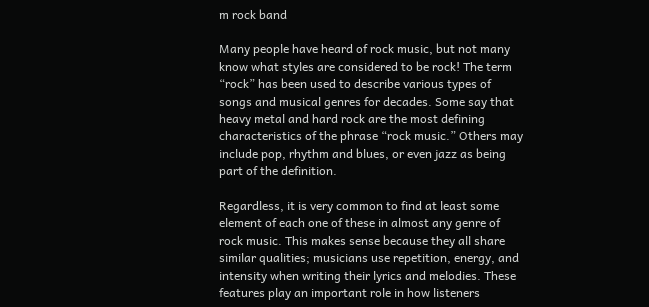m rock band

Many people have heard of rock music, but not many know what styles are considered to be rock! The term “rock” has been used to describe various types of songs and musical genres for decades. Some say that heavy metal and hard rock are the most defining characteristics of the phrase “rock music.” Others may include pop, rhythm and blues, or even jazz as being part of the definition.

Regardless, it is very common to find at least some element of each one of these in almost any genre of rock music. This makes sense because they all share similar qualities; musicians use repetition, energy, and intensity when writing their lyrics and melodies. These features play an important role in how listeners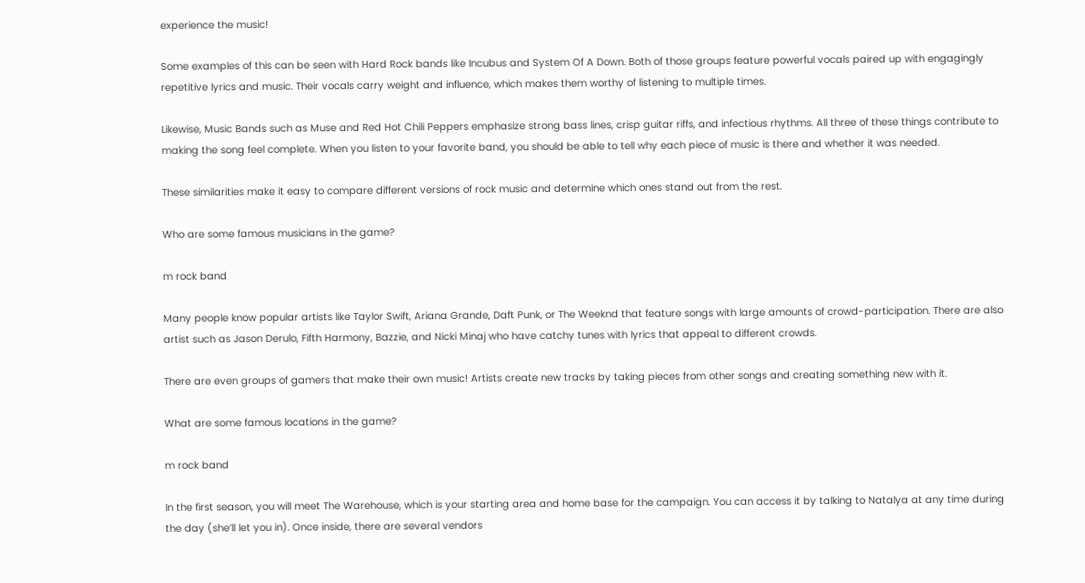experience the music!

Some examples of this can be seen with Hard Rock bands like Incubus and System Of A Down. Both of those groups feature powerful vocals paired up with engagingly repetitive lyrics and music. Their vocals carry weight and influence, which makes them worthy of listening to multiple times.

Likewise, Music Bands such as Muse and Red Hot Chili Peppers emphasize strong bass lines, crisp guitar riffs, and infectious rhythms. All three of these things contribute to making the song feel complete. When you listen to your favorite band, you should be able to tell why each piece of music is there and whether it was needed.

These similarities make it easy to compare different versions of rock music and determine which ones stand out from the rest.

Who are some famous musicians in the game?

m rock band

Many people know popular artists like Taylor Swift, Ariana Grande, Daft Punk, or The Weeknd that feature songs with large amounts of crowd-participation. There are also artist such as Jason Derulo, Fifth Harmony, Bazzie, and Nicki Minaj who have catchy tunes with lyrics that appeal to different crowds.

There are even groups of gamers that make their own music! Artists create new tracks by taking pieces from other songs and creating something new with it.

What are some famous locations in the game?

m rock band

In the first season, you will meet The Warehouse, which is your starting area and home base for the campaign. You can access it by talking to Natalya at any time during the day (she’ll let you in). Once inside, there are several vendors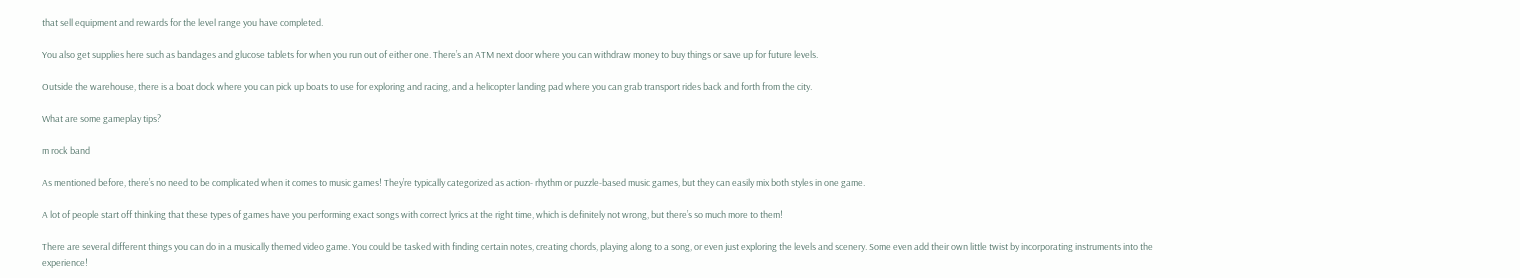that sell equipment and rewards for the level range you have completed.

You also get supplies here such as bandages and glucose tablets for when you run out of either one. There’s an ATM next door where you can withdraw money to buy things or save up for future levels.

Outside the warehouse, there is a boat dock where you can pick up boats to use for exploring and racing, and a helicopter landing pad where you can grab transport rides back and forth from the city.

What are some gameplay tips?

m rock band

As mentioned before, there’s no need to be complicated when it comes to music games! They’re typically categorized as action- rhythm or puzzle-based music games, but they can easily mix both styles in one game.

A lot of people start off thinking that these types of games have you performing exact songs with correct lyrics at the right time, which is definitely not wrong, but there’s so much more to them!

There are several different things you can do in a musically themed video game. You could be tasked with finding certain notes, creating chords, playing along to a song, or even just exploring the levels and scenery. Some even add their own little twist by incorporating instruments into the experience!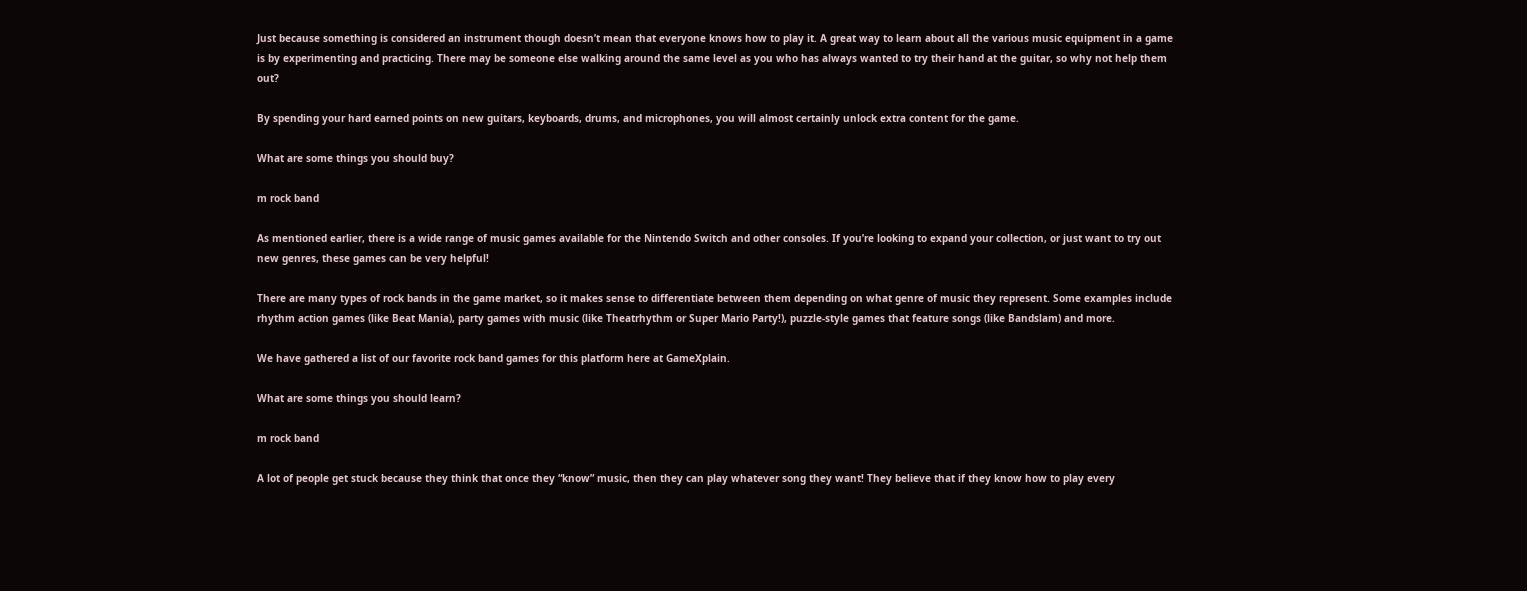Just because something is considered an instrument though doesn’t mean that everyone knows how to play it. A great way to learn about all the various music equipment in a game is by experimenting and practicing. There may be someone else walking around the same level as you who has always wanted to try their hand at the guitar, so why not help them out?

By spending your hard earned points on new guitars, keyboards, drums, and microphones, you will almost certainly unlock extra content for the game.

What are some things you should buy?

m rock band

As mentioned earlier, there is a wide range of music games available for the Nintendo Switch and other consoles. If you’re looking to expand your collection, or just want to try out new genres, these games can be very helpful!

There are many types of rock bands in the game market, so it makes sense to differentiate between them depending on what genre of music they represent. Some examples include rhythm action games (like Beat Mania), party games with music (like Theatrhythm or Super Mario Party!), puzzle-style games that feature songs (like Bandslam) and more.

We have gathered a list of our favorite rock band games for this platform here at GameXplain.

What are some things you should learn?

m rock band

A lot of people get stuck because they think that once they “know” music, then they can play whatever song they want! They believe that if they know how to play every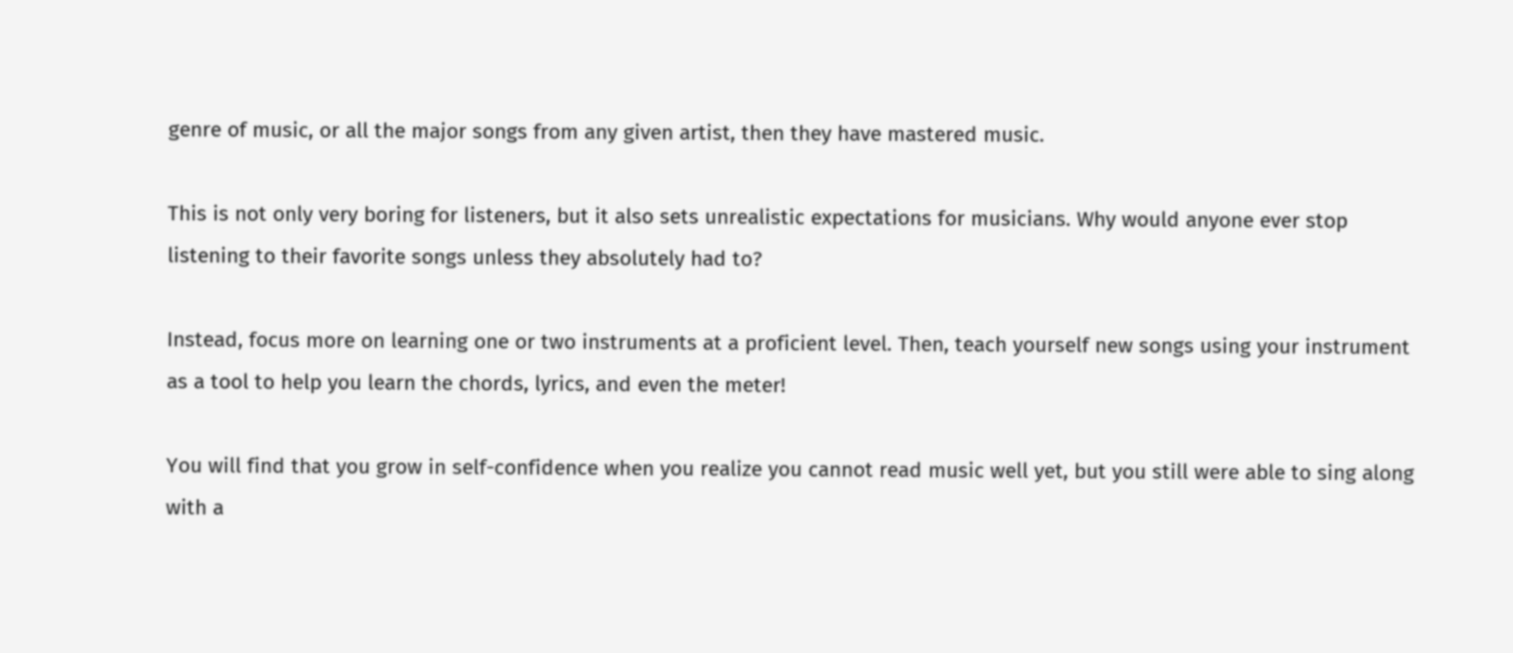genre of music, or all the major songs from any given artist, then they have mastered music.

This is not only very boring for listeners, but it also sets unrealistic expectations for musicians. Why would anyone ever stop listening to their favorite songs unless they absolutely had to?

Instead, focus more on learning one or two instruments at a proficient level. Then, teach yourself new songs using your instrument as a tool to help you learn the chords, lyrics, and even the meter!

You will find that you grow in self-confidence when you realize you cannot read music well yet, but you still were able to sing along with a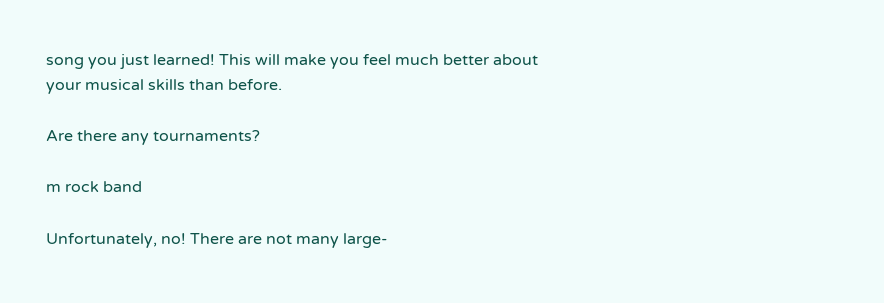song you just learned! This will make you feel much better about your musical skills than before.

Are there any tournaments?

m rock band

Unfortunately, no! There are not many large-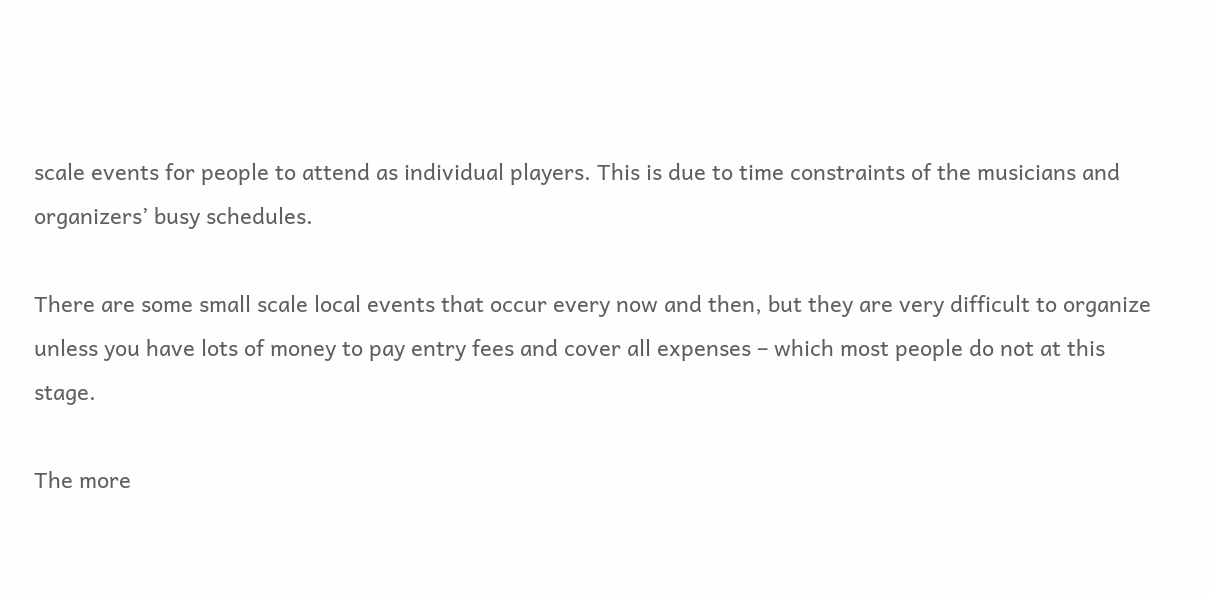scale events for people to attend as individual players. This is due to time constraints of the musicians and organizers’ busy schedules.

There are some small scale local events that occur every now and then, but they are very difficult to organize unless you have lots of money to pay entry fees and cover all expenses – which most people do not at this stage.

The more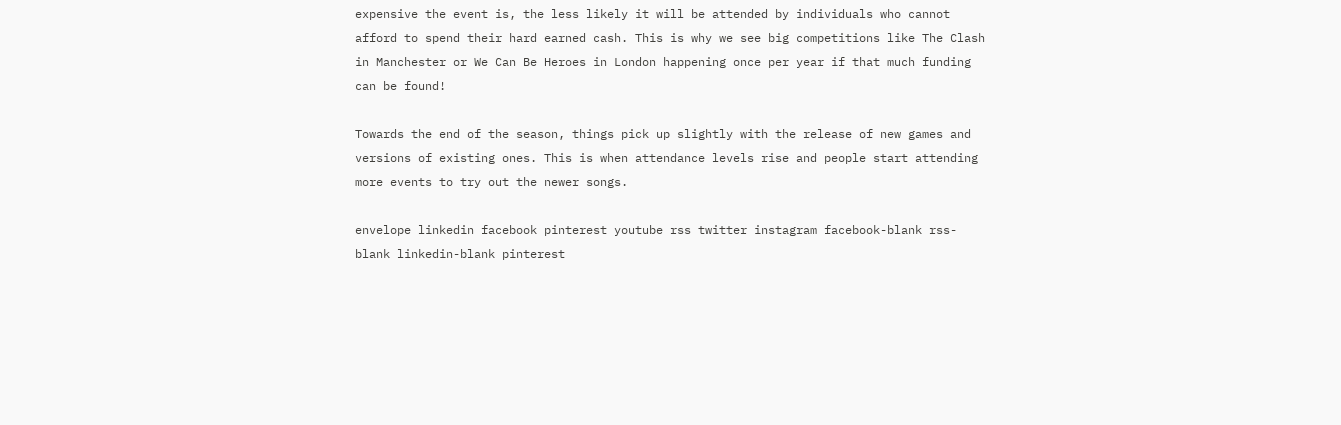expensive the event is, the less likely it will be attended by individuals who cannot afford to spend their hard earned cash. This is why we see big competitions like The Clash in Manchester or We Can Be Heroes in London happening once per year if that much funding can be found!

Towards the end of the season, things pick up slightly with the release of new games and versions of existing ones. This is when attendance levels rise and people start attending more events to try out the newer songs.

envelope linkedin facebook pinterest youtube rss twitter instagram facebook-blank rss-blank linkedin-blank pinterest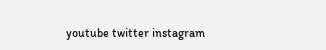youtube twitter instagram